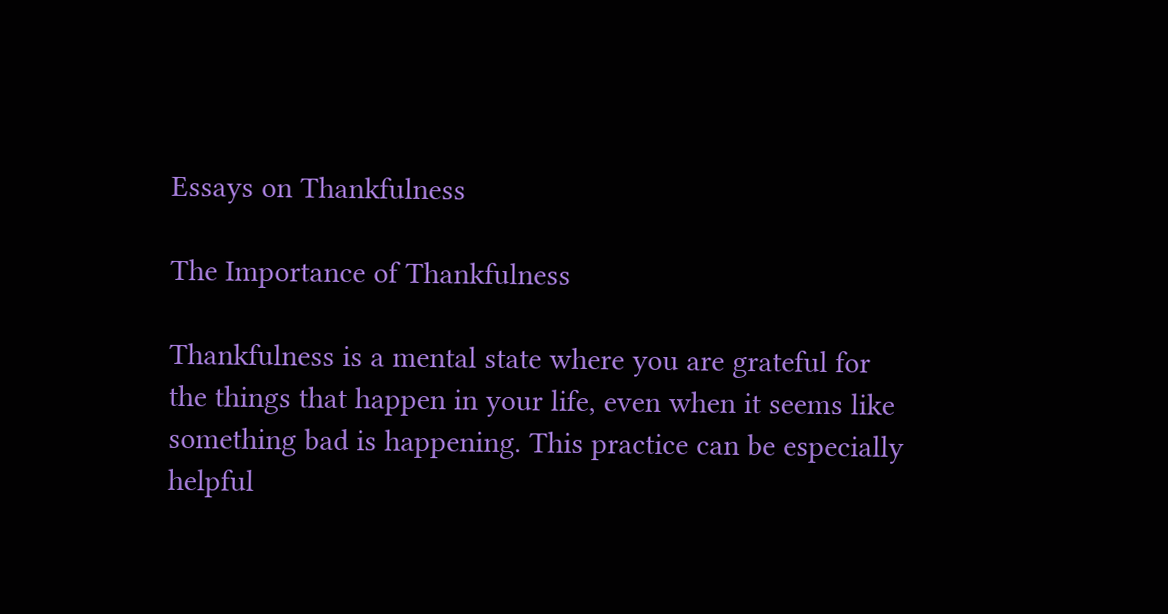Essays on Thankfulness

The Importance of Thankfulness

Thankfulness is a mental state where you are grateful for the things that happen in your life, even when it seems like something bad is happening. This practice can be especially helpful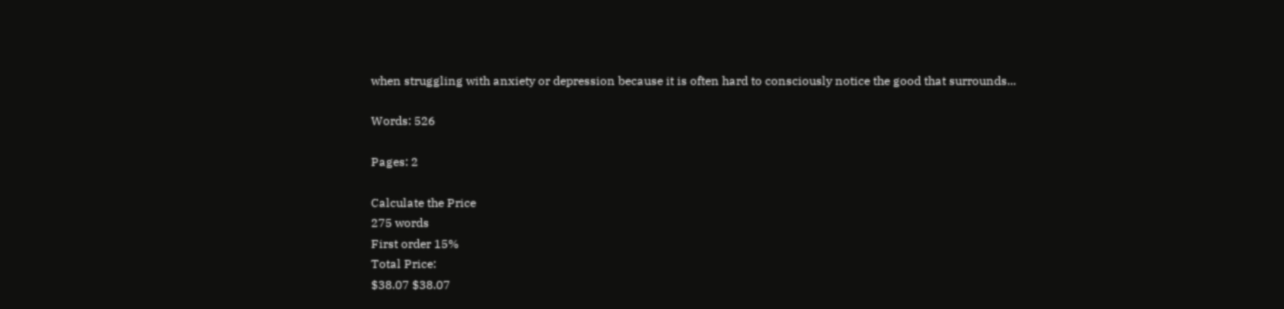when struggling with anxiety or depression because it is often hard to consciously notice the good that surrounds...

Words: 526

Pages: 2

Calculate the Price
275 words
First order 15%
Total Price:
$38.07 $38.07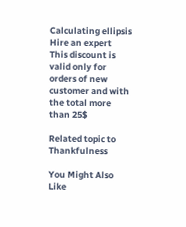Calculating ellipsis
Hire an expert
This discount is valid only for orders of new customer and with the total more than 25$

Related topic to Thankfulness

You Might Also Like